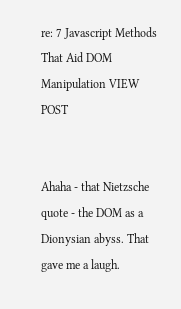re: 7 Javascript Methods That Aid DOM Manipulation VIEW POST


Ahaha - that Nietzsche quote - the DOM as a Dionysian abyss. That gave me a laugh.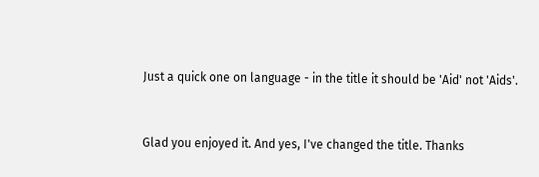Just a quick one on language - in the title it should be 'Aid' not 'Aids'.


Glad you enjoyed it. And yes, I've changed the title. Thanks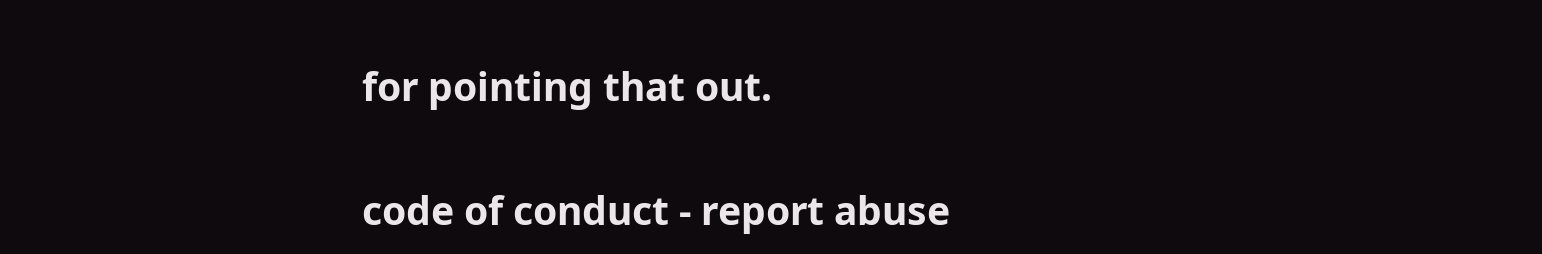for pointing that out.

code of conduct - report abuse